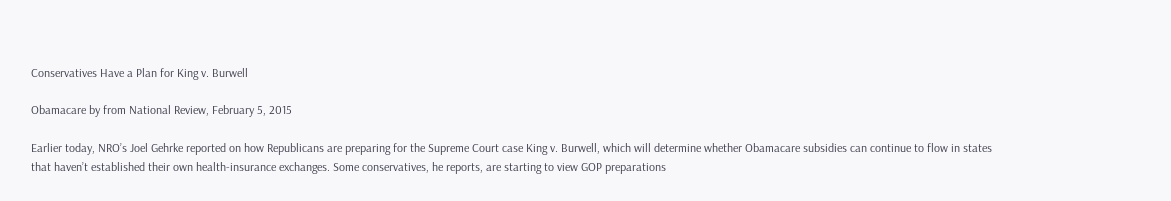Conservatives Have a Plan for King v. Burwell

Obamacare by from National Review, February 5, 2015

Earlier today, NRO’s Joel Gehrke reported on how Republicans are preparing for the Supreme Court case King v. Burwell, which will determine whether Obamacare subsidies can continue to flow in states that haven’t established their own health-insurance exchanges. Some conservatives, he reports, are starting to view GOP preparations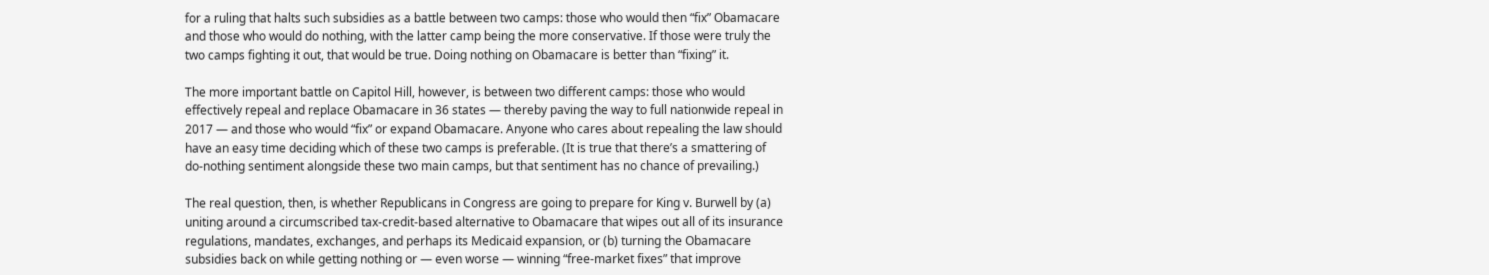for a ruling that halts such subsidies as a battle between two camps: those who would then “fix” Obamacare and those who would do nothing, with the latter camp being the more conservative. If those were truly the two camps fighting it out, that would be true. Doing nothing on Obamacare is better than “fixing” it.

The more important battle on Capitol Hill, however, is between two different camps: those who would effectively repeal and replace Obamacare in 36 states — thereby paving the way to full nationwide repeal in 2017 — and those who would “fix” or expand Obamacare. Anyone who cares about repealing the law should have an easy time deciding which of these two camps is preferable. (It is true that there’s a smattering of do-nothing sentiment alongside these two main camps, but that sentiment has no chance of prevailing.)

The real question, then, is whether Republicans in Congress are going to prepare for King v. Burwell by (a) uniting around a circumscribed tax-credit-based alternative to Obamacare that wipes out all of its insurance regulations, mandates, exchanges, and perhaps its Medicaid expansion, or (b) turning the Obamacare subsidies back on while getting nothing or — even worse — winning “free-market fixes” that improve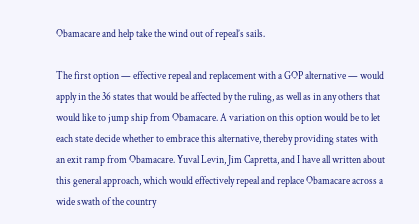Obamacare and help take the wind out of repeal’s sails.

The first option — effective repeal and replacement with a GOP alternative — would apply in the 36 states that would be affected by the ruling, as well as in any others that would like to jump ship from Obamacare. A variation on this option would be to let each state decide whether to embrace this alternative, thereby providing states with an exit ramp from Obamacare. Yuval Levin, Jim Capretta, and I have all written about this general approach, which would effectively repeal and replace Obamacare across a wide swath of the country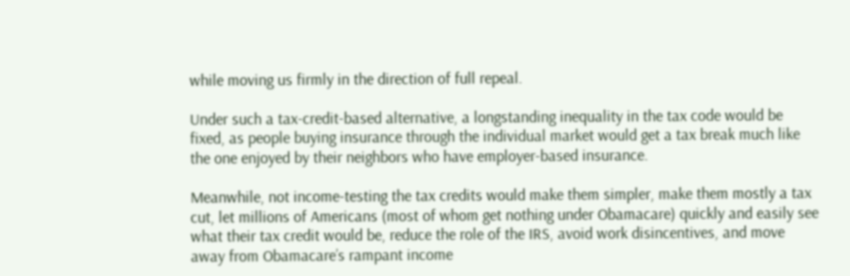while moving us firmly in the direction of full repeal.

Under such a tax-credit-based alternative, a longstanding inequality in the tax code would be fixed, as people buying insurance through the individual market would get a tax break much like the one enjoyed by their neighbors who have employer-based insurance.

Meanwhile, not income-testing the tax credits would make them simpler, make them mostly a tax cut, let millions of Americans (most of whom get nothing under Obamacare) quickly and easily see what their tax credit would be, reduce the role of the IRS, avoid work disincentives, and move away from Obamacare’s rampant income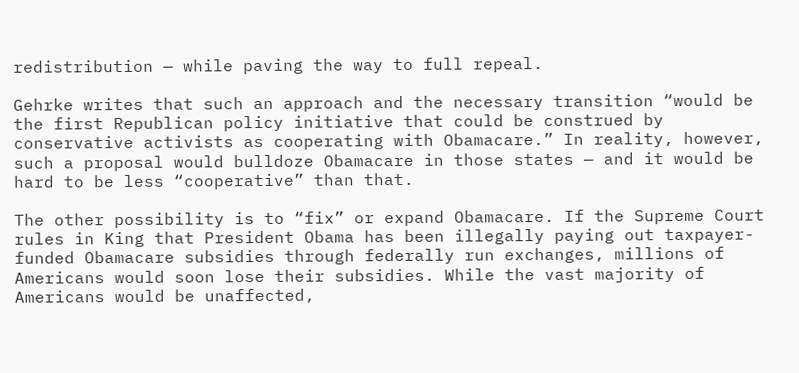redistribution — while paving the way to full repeal.

Gehrke writes that such an approach and the necessary transition “would be the first Republican policy initiative that could be construed by conservative activists as cooperating with Obamacare.” In reality, however, such a proposal would bulldoze Obamacare in those states — and it would be hard to be less “cooperative” than that.

The other possibility is to “fix” or expand Obamacare. If the Supreme Court rules in King that President Obama has been illegally paying out taxpayer-funded Obamacare subsidies through federally run exchanges, millions of Americans would soon lose their subsidies. While the vast majority of Americans would be unaffected,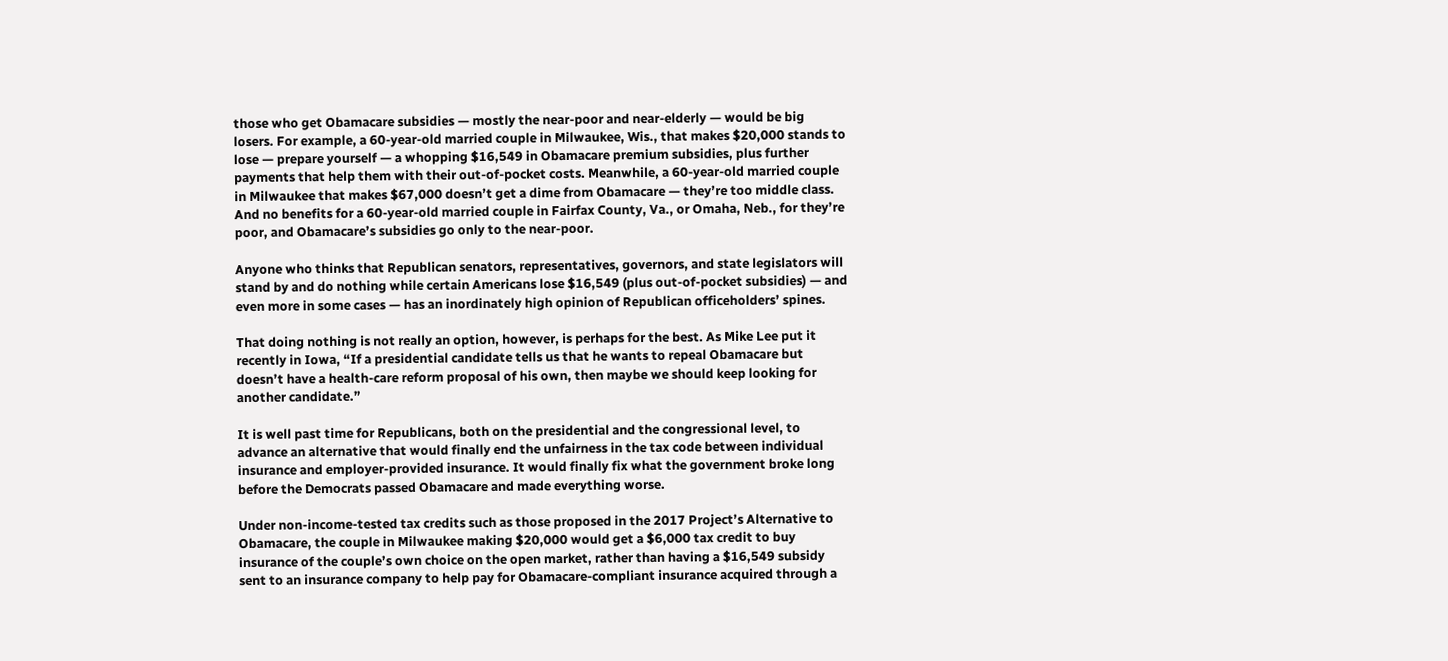those who get Obamacare subsidies — mostly the near-poor and near-elderly — would be big losers. For example, a 60-year-old married couple in Milwaukee, Wis., that makes $20,000 stands to lose — prepare yourself — a whopping $16,549 in Obamacare premium subsidies, plus further payments that help them with their out-of-pocket costs. Meanwhile, a 60-year-old married couple in Milwaukee that makes $67,000 doesn’t get a dime from Obamacare — they’re too middle class. And no benefits for a 60-year-old married couple in Fairfax County, Va., or Omaha, Neb., for they’re poor, and Obamacare’s subsidies go only to the near-poor.

Anyone who thinks that Republican senators, representatives, governors, and state legislators will stand by and do nothing while certain Americans lose $16,549 (plus out-of-pocket subsidies) — and even more in some cases — has an inordinately high opinion of Republican officeholders’ spines.

That doing nothing is not really an option, however, is perhaps for the best. As Mike Lee put it recently in Iowa, “If a presidential candidate tells us that he wants to repeal Obamacare but doesn’t have a health-care reform proposal of his own, then maybe we should keep looking for another candidate.”

It is well past time for Republicans, both on the presidential and the congressional level, to advance an alternative that would finally end the unfairness in the tax code between individual insurance and employer-provided insurance. It would finally fix what the government broke long before the Democrats passed Obamacare and made everything worse.

Under non-income-tested tax credits such as those proposed in the 2017 Project’s Alternative to Obamacare, the couple in Milwaukee making $20,000 would get a $6,000 tax credit to buy insurance of the couple’s own choice on the open market, rather than having a $16,549 subsidy sent to an insurance company to help pay for Obamacare-compliant insurance acquired through a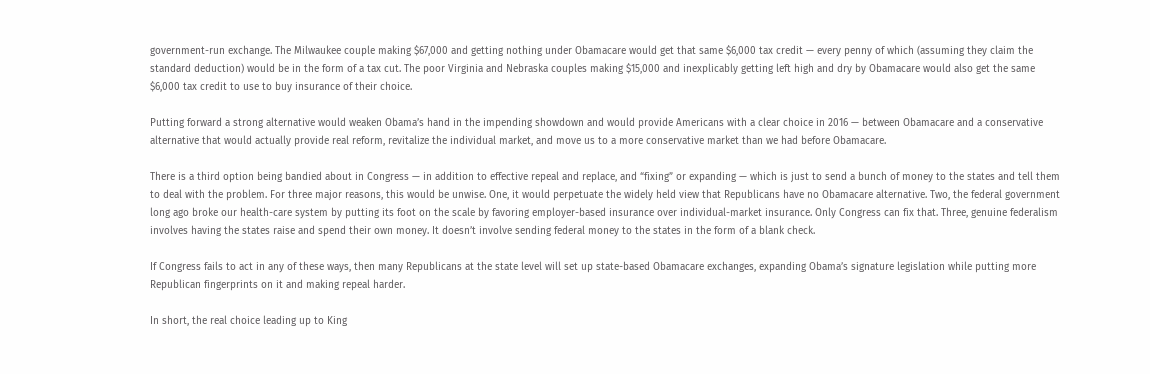government-run exchange. The Milwaukee couple making $67,000 and getting nothing under Obamacare would get that same $6,000 tax credit — every penny of which (assuming they claim the standard deduction) would be in the form of a tax cut. The poor Virginia and Nebraska couples making $15,000 and inexplicably getting left high and dry by Obamacare would also get the same $6,000 tax credit to use to buy insurance of their choice.

Putting forward a strong alternative would weaken Obama’s hand in the impending showdown and would provide Americans with a clear choice in 2016 — between Obamacare and a conservative alternative that would actually provide real reform, revitalize the individual market, and move us to a more conservative market than we had before Obamacare.

There is a third option being bandied about in Congress — in addition to effective repeal and replace, and “fixing” or expanding — which is just to send a bunch of money to the states and tell them to deal with the problem. For three major reasons, this would be unwise. One, it would perpetuate the widely held view that Republicans have no Obamacare alternative. Two, the federal government long ago broke our health-care system by putting its foot on the scale by favoring employer-based insurance over individual-market insurance. Only Congress can fix that. Three, genuine federalism involves having the states raise and spend their own money. It doesn’t involve sending federal money to the states in the form of a blank check.

If Congress fails to act in any of these ways, then many Republicans at the state level will set up state-based Obamacare exchanges, expanding Obama’s signature legislation while putting more Republican fingerprints on it and making repeal harder.

In short, the real choice leading up to King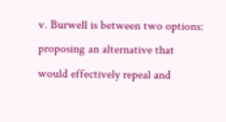v. Burwell is between two options: proposing an alternative that would effectively repeal and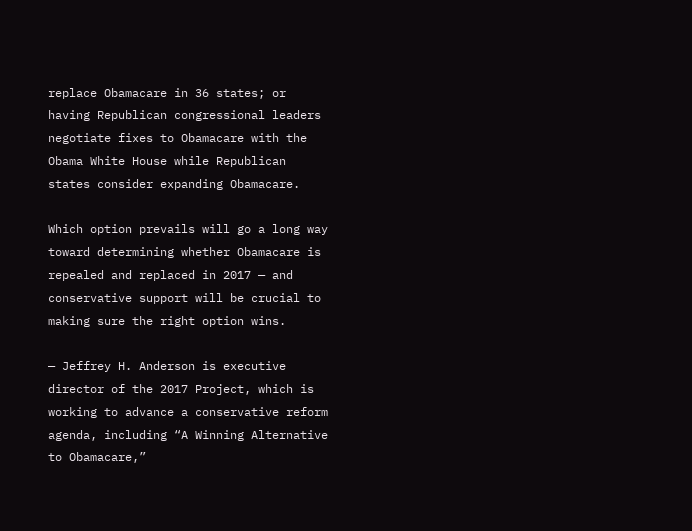replace Obamacare in 36 states; or having Republican congressional leaders negotiate fixes to Obamacare with the Obama White House while Republican states consider expanding Obamacare.

Which option prevails will go a long way toward determining whether Obamacare is repealed and replaced in 2017 — and conservative support will be crucial to making sure the right option wins.

— Jeffrey H. Anderson is executive director of the 2017 Project, which is working to advance a conservative reform agenda, including “A Winning Alternative to Obamacare,”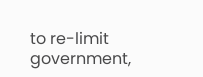to re-limit government,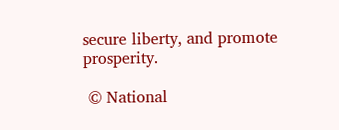secure liberty, and promote prosperity.

 © National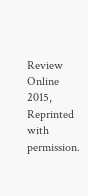Review Online 2015, Reprinted with permission.